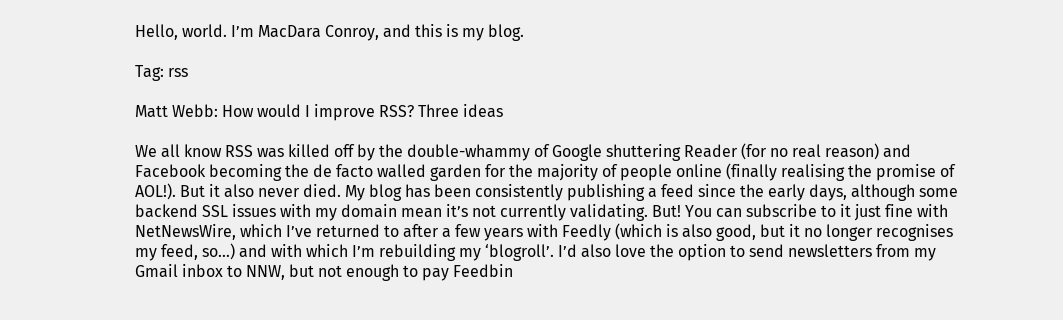Hello, world. I’m MacDara Conroy, and this is my blog.

Tag: rss

Matt Webb: How would I improve RSS? Three ideas

We all know RSS was killed off by the double-whammy of Google shuttering Reader (for no real reason) and Facebook becoming the de facto walled garden for the majority of people online (finally realising the promise of AOL!). But it also never died. My blog has been consistently publishing a feed since the early days, although some backend SSL issues with my domain mean it’s not currently validating. But! You can subscribe to it just fine with NetNewsWire, which I’ve returned to after a few years with Feedly (which is also good, but it no longer recognises my feed, so…) and with which I’m rebuilding my ‘blogroll’. I’d also love the option to send newsletters from my Gmail inbox to NNW, but not enough to pay Feedbin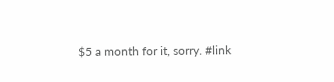$5 a month for it, sorry. #link